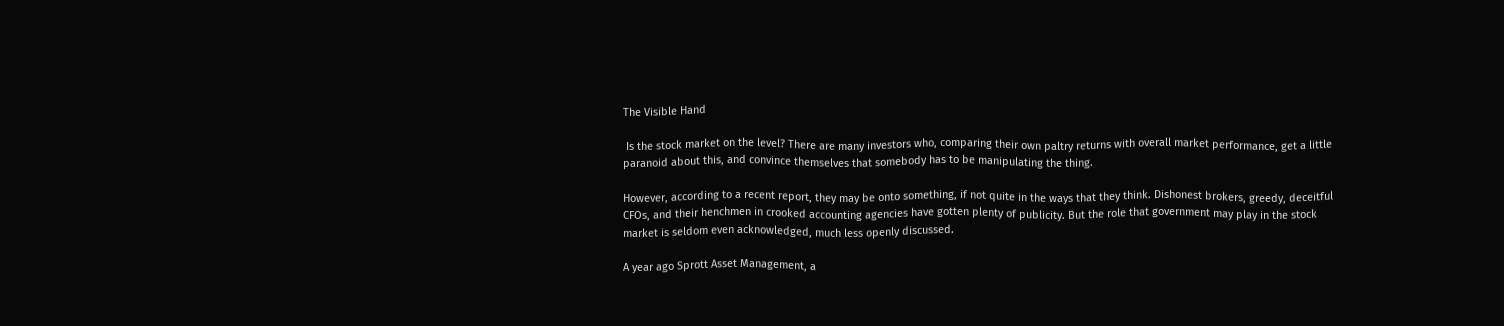The Visible Hand

 Is the stock market on the level? There are many investors who, comparing their own paltry returns with overall market performance, get a little paranoid about this, and convince themselves that somebody has to be manipulating the thing.

However, according to a recent report, they may be onto something, if not quite in the ways that they think. Dishonest brokers, greedy, deceitful CFOs, and their henchmen in crooked accounting agencies have gotten plenty of publicity. But the role that government may play in the stock market is seldom even acknowledged, much less openly discussed.

A year ago Sprott Asset Management, a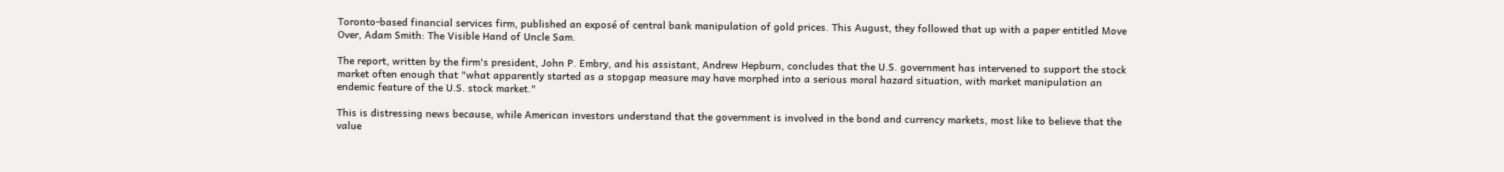Toronto-based financial services firm, published an exposé of central bank manipulation of gold prices. This August, they followed that up with a paper entitled Move Over, Adam Smith: The Visible Hand of Uncle Sam.

The report, written by the firm's president, John P. Embry, and his assistant, Andrew Hepburn, concludes that the U.S. government has intervened to support the stock market often enough that "what apparently started as a stopgap measure may have morphed into a serious moral hazard situation, with market manipulation an endemic feature of the U.S. stock market."

This is distressing news because, while American investors understand that the government is involved in the bond and currency markets, most like to believe that the value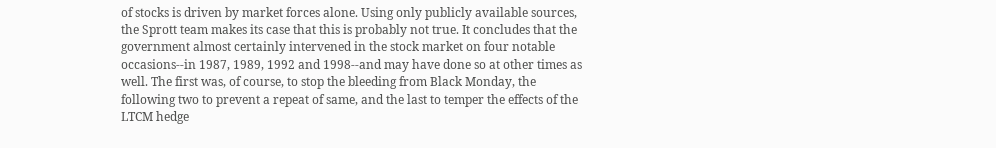of stocks is driven by market forces alone. Using only publicly available sources, the Sprott team makes its case that this is probably not true. It concludes that the government almost certainly intervened in the stock market on four notable occasions--in 1987, 1989, 1992 and 1998--and may have done so at other times as well. The first was, of course, to stop the bleeding from Black Monday, the following two to prevent a repeat of same, and the last to temper the effects of the LTCM hedge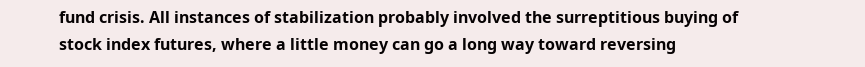fund crisis. All instances of stabilization probably involved the surreptitious buying of stock index futures, where a little money can go a long way toward reversing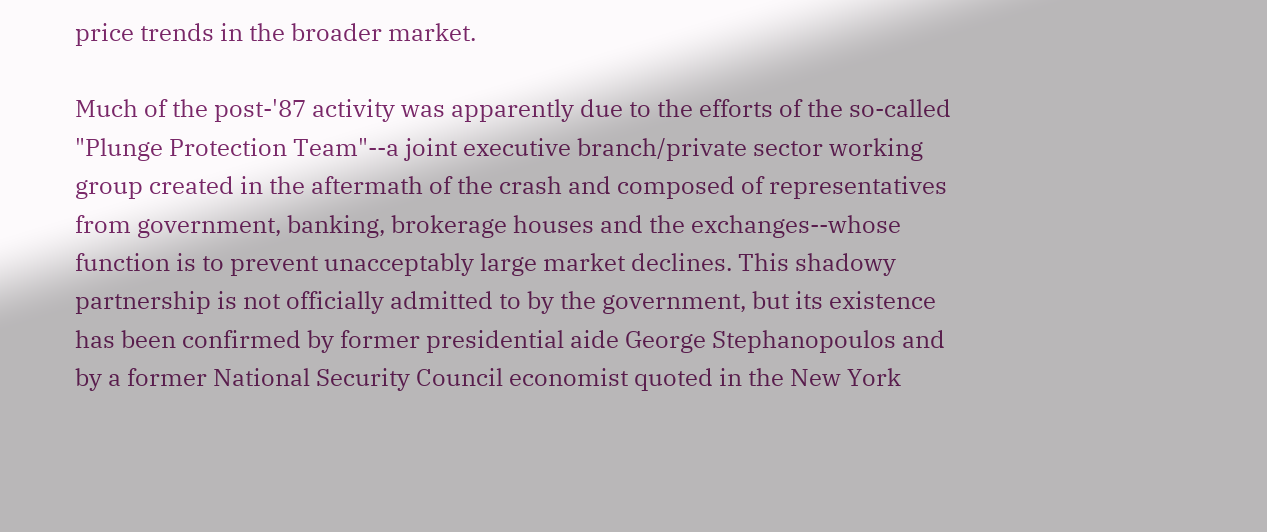price trends in the broader market.

Much of the post-'87 activity was apparently due to the efforts of the so-called "Plunge Protection Team"--a joint executive branch/private sector working group created in the aftermath of the crash and composed of representatives from government, banking, brokerage houses and the exchanges--whose function is to prevent unacceptably large market declines. This shadowy partnership is not officially admitted to by the government, but its existence has been confirmed by former presidential aide George Stephanopoulos and by a former National Security Council economist quoted in the New York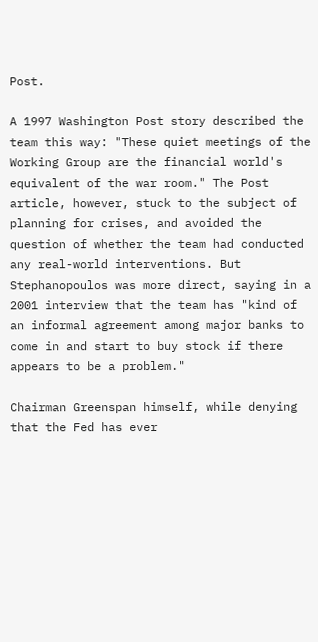Post.

A 1997 Washington Post story described the team this way: "These quiet meetings of the Working Group are the financial world's equivalent of the war room." The Post article, however, stuck to the subject of planning for crises, and avoided the question of whether the team had conducted any real-world interventions. But Stephanopoulos was more direct, saying in a 2001 interview that the team has "kind of an informal agreement among major banks to come in and start to buy stock if there appears to be a problem."

Chairman Greenspan himself, while denying that the Fed has ever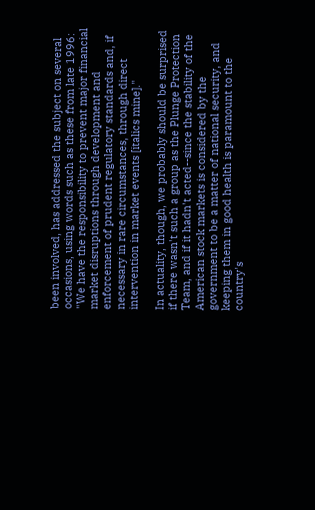been involved, has addressed the subject on several occasions, using words such as these from late 1996: "We have the responsibility to prevent major financial market disruptions through development and enforcement of prudent regulatory standards and, if necessary in rare circumstances, through direct intervention in market events [italics mine]."

In actuality, though, we probably should be surprised if there wasn't such a group as the Plunge Protection Team, and if it hadn't acted--since the stability of the American stock markets is considered by the government to be a matter of national security, and keeping them in good health is paramount to the country's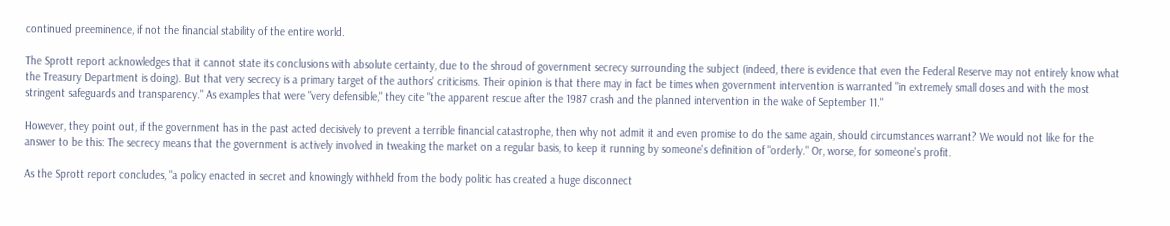continued preeminence, if not the financial stability of the entire world.

The Sprott report acknowledges that it cannot state its conclusions with absolute certainty, due to the shroud of government secrecy surrounding the subject (indeed, there is evidence that even the Federal Reserve may not entirely know what the Treasury Department is doing). But that very secrecy is a primary target of the authors' criticisms. Their opinion is that there may in fact be times when government intervention is warranted "in extremely small doses and with the most stringent safeguards and transparency." As examples that were "very defensible," they cite "the apparent rescue after the 1987 crash and the planned intervention in the wake of September 11."

However, they point out, if the government has in the past acted decisively to prevent a terrible financial catastrophe, then why not admit it and even promise to do the same again, should circumstances warrant? We would not like for the answer to be this: The secrecy means that the government is actively involved in tweaking the market on a regular basis, to keep it running by someone's definition of "orderly." Or, worse, for someone's profit.

As the Sprott report concludes, "a policy enacted in secret and knowingly withheld from the body politic has created a huge disconnect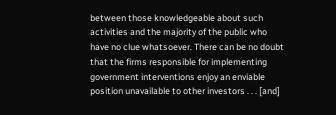between those knowledgeable about such activities and the majority of the public who have no clue whatsoever. There can be no doubt that the firms responsible for implementing government interventions enjoy an enviable position unavailable to other investors . . . [and]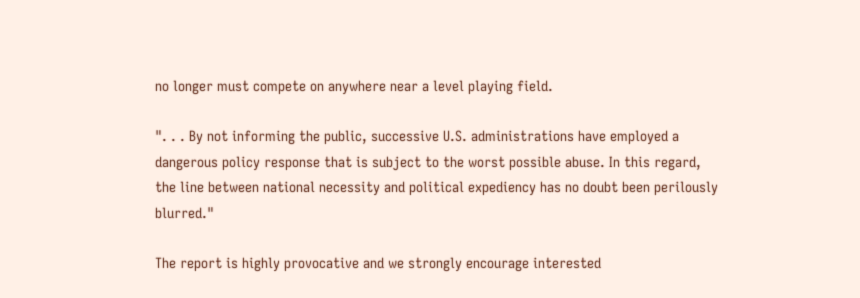no longer must compete on anywhere near a level playing field.

". . . By not informing the public, successive U.S. administrations have employed a dangerous policy response that is subject to the worst possible abuse. In this regard, the line between national necessity and political expediency has no doubt been perilously blurred."

The report is highly provocative and we strongly encourage interested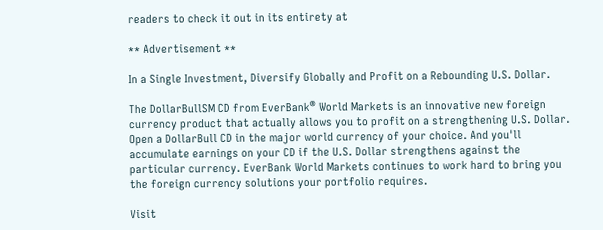readers to check it out in its entirety at

** Advertisement **

In a Single Investment, Diversify Globally and Profit on a Rebounding U.S. Dollar.

The DollarBullSM CD from EverBank® World Markets is an innovative new foreign currency product that actually allows you to profit on a strengthening U.S. Dollar. Open a DollarBull CD in the major world currency of your choice. And you'll accumulate earnings on your CD if the U.S. Dollar strengthens against the particular currency. EverBank World Markets continues to work hard to bring you the foreign currency solutions your portfolio requires.

Visit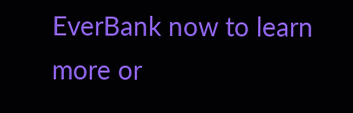EverBank now to learn more or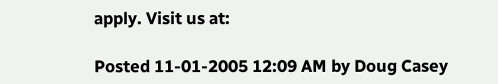apply. Visit us at:

Posted 11-01-2005 12:09 AM by Doug Casey